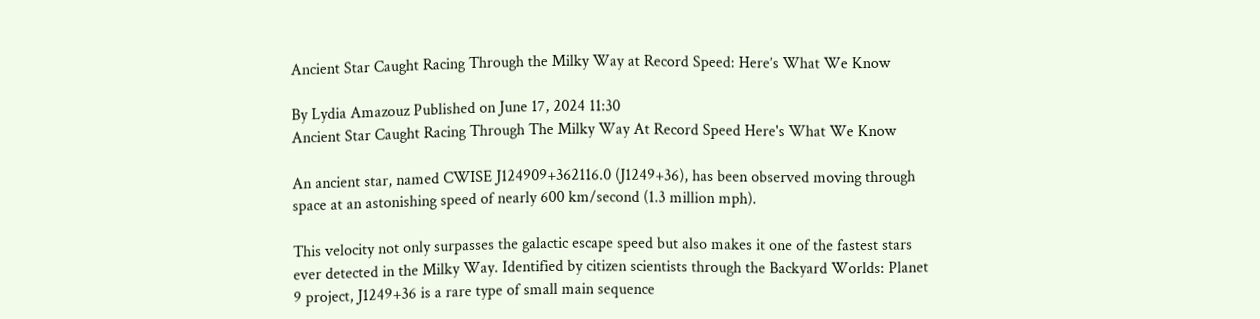Ancient Star Caught Racing Through the Milky Way at Record Speed: Here’s What We Know

By Lydia Amazouz Published on June 17, 2024 11:30
Ancient Star Caught Racing Through The Milky Way At Record Speed Here's What We Know

An ancient star, named CWISE J124909+362116.0 (J1249+36), has been observed moving through space at an astonishing speed of nearly 600 km/second (1.3 million mph).

This velocity not only surpasses the galactic escape speed but also makes it one of the fastest stars ever detected in the Milky Way. Identified by citizen scientists through the Backyard Worlds: Planet 9 project, J1249+36 is a rare type of small main sequence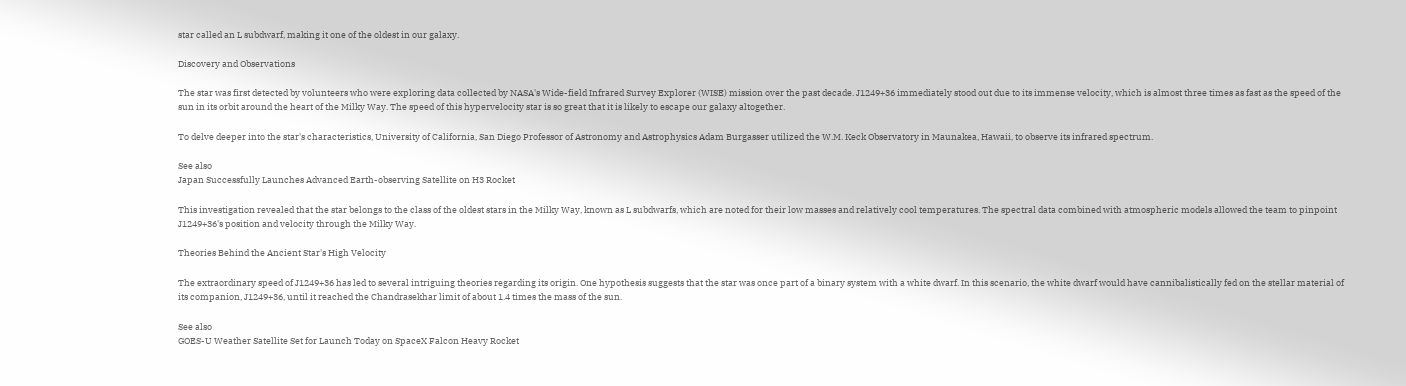star called an L subdwarf, making it one of the oldest in our galaxy.

Discovery and Observations

The star was first detected by volunteers who were exploring data collected by NASA's Wide-field Infrared Survey Explorer (WISE) mission over the past decade. J1249+36 immediately stood out due to its immense velocity, which is almost three times as fast as the speed of the sun in its orbit around the heart of the Milky Way. The speed of this hypervelocity star is so great that it is likely to escape our galaxy altogether.

To delve deeper into the star's characteristics, University of California, San Diego Professor of Astronomy and Astrophysics Adam Burgasser utilized the W.M. Keck Observatory in Maunakea, Hawaii, to observe its infrared spectrum.

See also
Japan Successfully Launches Advanced Earth-observing Satellite on H3 Rocket

This investigation revealed that the star belongs to the class of the oldest stars in the Milky Way, known as L subdwarfs, which are noted for their low masses and relatively cool temperatures. The spectral data combined with atmospheric models allowed the team to pinpoint J1249+36's position and velocity through the Milky Way.

Theories Behind the Ancient Star's High Velocity

The extraordinary speed of J1249+36 has led to several intriguing theories regarding its origin. One hypothesis suggests that the star was once part of a binary system with a white dwarf. In this scenario, the white dwarf would have cannibalistically fed on the stellar material of its companion, J1249+36, until it reached the Chandrasekhar limit of about 1.4 times the mass of the sun.

See also
GOES-U Weather Satellite Set for Launch Today on SpaceX Falcon Heavy Rocket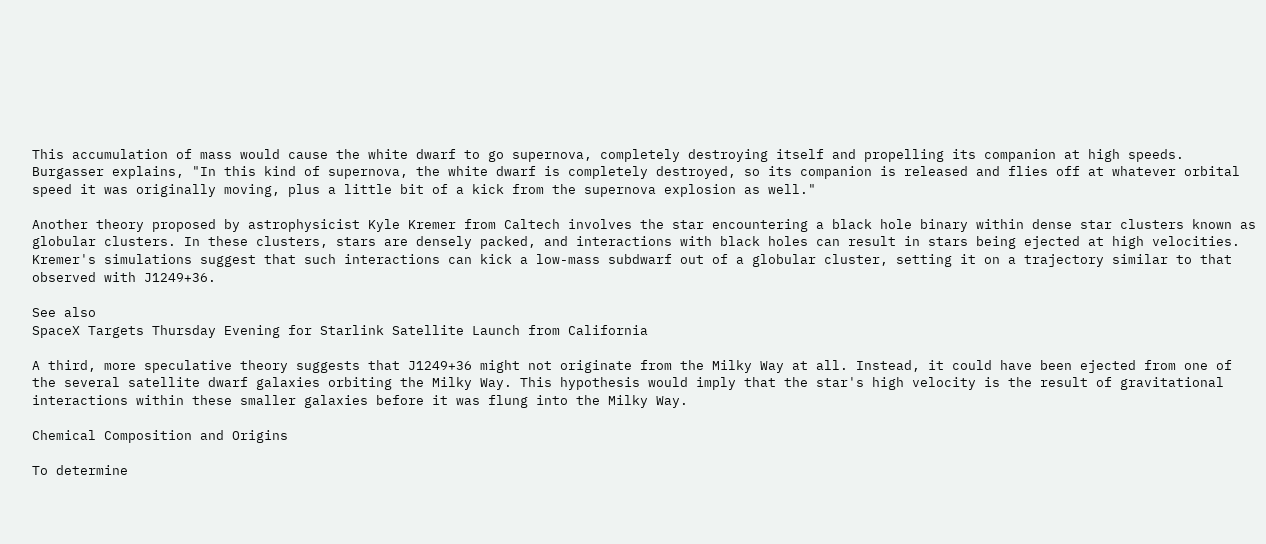This accumulation of mass would cause the white dwarf to go supernova, completely destroying itself and propelling its companion at high speeds. Burgasser explains, "In this kind of supernova, the white dwarf is completely destroyed, so its companion is released and flies off at whatever orbital speed it was originally moving, plus a little bit of a kick from the supernova explosion as well."

Another theory proposed by astrophysicist Kyle Kremer from Caltech involves the star encountering a black hole binary within dense star clusters known as globular clusters. In these clusters, stars are densely packed, and interactions with black holes can result in stars being ejected at high velocities. Kremer's simulations suggest that such interactions can kick a low-mass subdwarf out of a globular cluster, setting it on a trajectory similar to that observed with J1249+36.

See also
SpaceX Targets Thursday Evening for Starlink Satellite Launch from California

A third, more speculative theory suggests that J1249+36 might not originate from the Milky Way at all. Instead, it could have been ejected from one of the several satellite dwarf galaxies orbiting the Milky Way. This hypothesis would imply that the star's high velocity is the result of gravitational interactions within these smaller galaxies before it was flung into the Milky Way.

Chemical Composition and Origins

To determine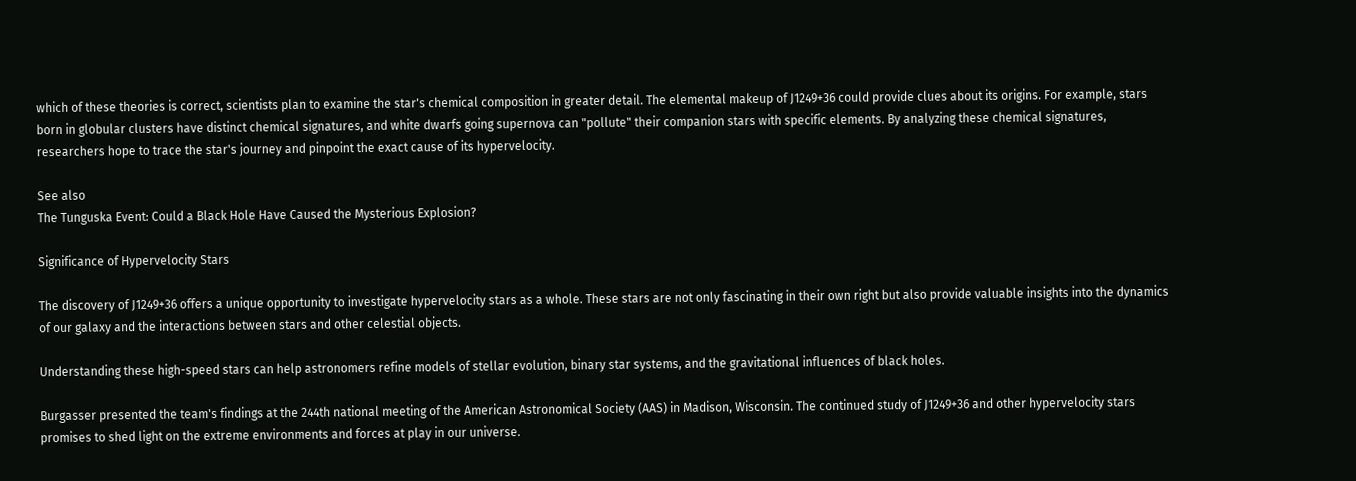which of these theories is correct, scientists plan to examine the star's chemical composition in greater detail. The elemental makeup of J1249+36 could provide clues about its origins. For example, stars born in globular clusters have distinct chemical signatures, and white dwarfs going supernova can "pollute" their companion stars with specific elements. By analyzing these chemical signatures, researchers hope to trace the star's journey and pinpoint the exact cause of its hypervelocity.

See also
The Tunguska Event: Could a Black Hole Have Caused the Mysterious Explosion?

Significance of Hypervelocity Stars

The discovery of J1249+36 offers a unique opportunity to investigate hypervelocity stars as a whole. These stars are not only fascinating in their own right but also provide valuable insights into the dynamics of our galaxy and the interactions between stars and other celestial objects.

Understanding these high-speed stars can help astronomers refine models of stellar evolution, binary star systems, and the gravitational influences of black holes.

Burgasser presented the team's findings at the 244th national meeting of the American Astronomical Society (AAS) in Madison, Wisconsin. The continued study of J1249+36 and other hypervelocity stars promises to shed light on the extreme environments and forces at play in our universe.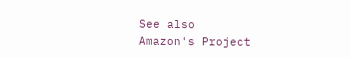See also
Amazon's Project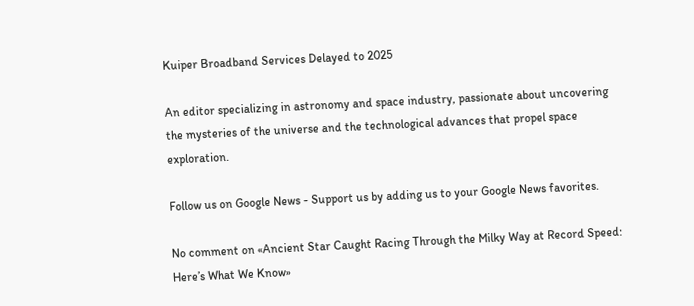Kuiper Broadband Services Delayed to 2025

An editor specializing in astronomy and space industry, passionate about uncovering the mysteries of the universe and the technological advances that propel space exploration.

Follow us on Google News - Support us by adding us to your Google News favorites.

No comment on «Ancient Star Caught Racing Through the Milky Way at Record Speed: Here’s What We Know»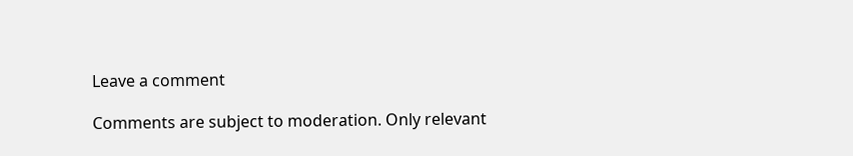Leave a comment

Comments are subject to moderation. Only relevant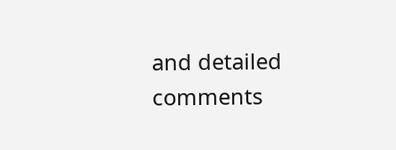and detailed comments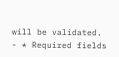will be validated. - * Required fields